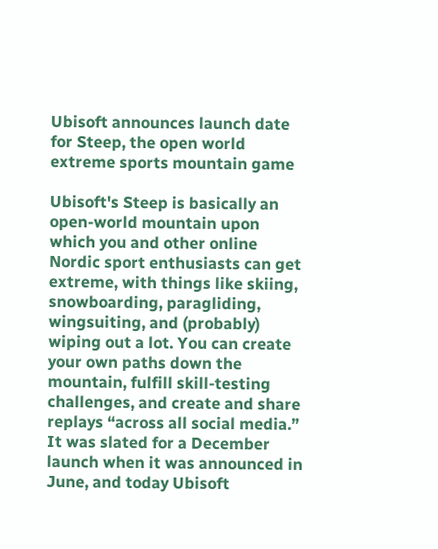Ubisoft announces launch date for Steep, the open world extreme sports mountain game

Ubisoft's Steep is basically an open-world mountain upon which you and other online Nordic sport enthusiasts can get extreme, with things like skiing, snowboarding, paragliding, wingsuiting, and (probably) wiping out a lot. You can create your own paths down the mountain, fulfill skill-testing challenges, and create and share replays “across all social media.” It was slated for a December launch when it was announced in June, and today Ubisoft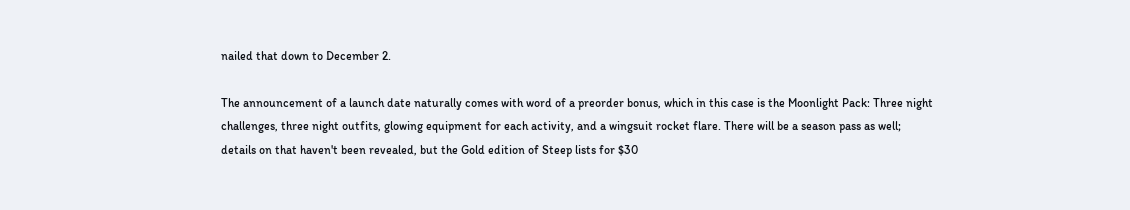nailed that down to December 2.

The announcement of a launch date naturally comes with word of a preorder bonus, which in this case is the Moonlight Pack: Three night challenges, three night outfits, glowing equipment for each activity, and a wingsuit rocket flare. There will be a season pass as well; details on that haven't been revealed, but the Gold edition of Steep lists for $30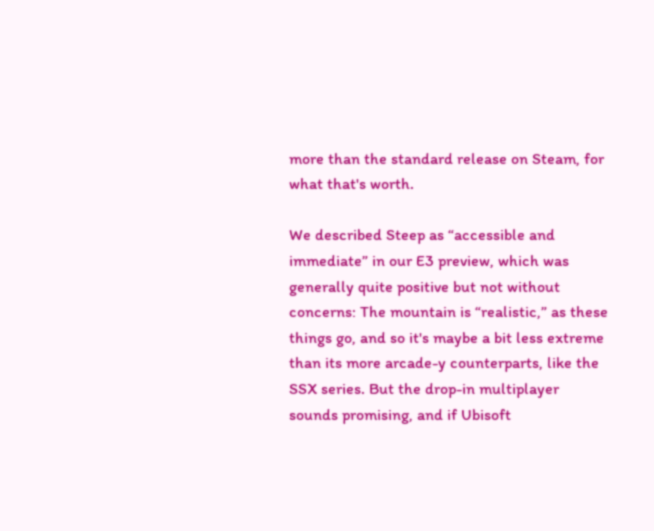more than the standard release on Steam, for what that's worth.

We described Steep as “accessible and immediate” in our E3 preview, which was generally quite positive but not without concerns: The mountain is “realistic,” as these things go, and so it's maybe a bit less extreme than its more arcade-y counterparts, like the SSX series. But the drop-in multiplayer sounds promising, and if Ubisoft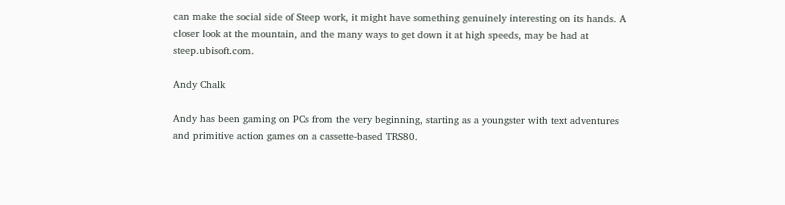can make the social side of Steep work, it might have something genuinely interesting on its hands. A closer look at the mountain, and the many ways to get down it at high speeds, may be had at steep.ubisoft.com.

Andy Chalk

Andy has been gaming on PCs from the very beginning, starting as a youngster with text adventures and primitive action games on a cassette-based TRS80.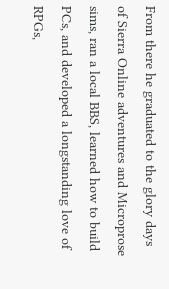From there he graduated to the glory days of Sierra Online adventures and Microprose sims, ran a local BBS, learned how to build PCs, and developed a longstanding love of RPGs,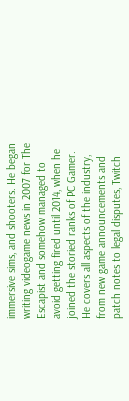immersive sims, and shooters. He began writing videogame news in 2007 for The Escapist and somehow managed to avoid getting fired until 2014, when he joined the storied ranks of PC Gamer. He covers all aspects of the industry, from new game announcements and patch notes to legal disputes, Twitch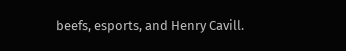beefs, esports, and Henry Cavill.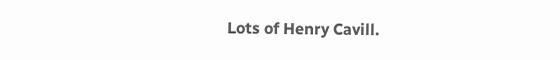Lots of Henry Cavill.